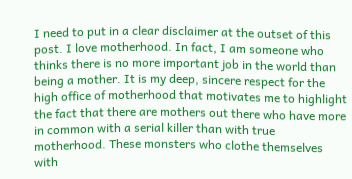I need to put in a clear disclaimer at the outset of this post. I love motherhood. In fact, I am someone who thinks there is no more important job in the world than being a mother. It is my deep, sincere respect for the high office of motherhood that motivates me to highlight the fact that there are mothers out there who have more in common with a serial killer than with true motherhood. These monsters who clothe themselves with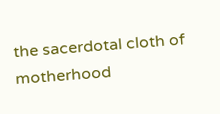the sacerdotal cloth of motherhood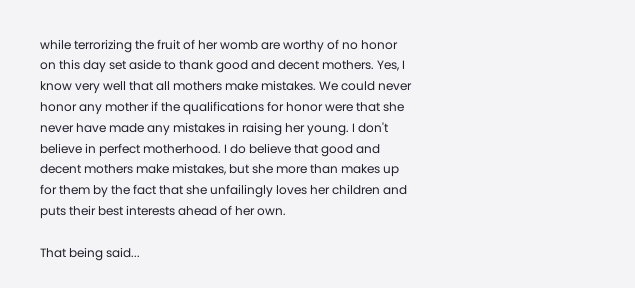while terrorizing the fruit of her womb are worthy of no honor on this day set aside to thank good and decent mothers. Yes, I know very well that all mothers make mistakes. We could never honor any mother if the qualifications for honor were that she never have made any mistakes in raising her young. I don't believe in perfect motherhood. I do believe that good and decent mothers make mistakes, but she more than makes up for them by the fact that she unfailingly loves her children and puts their best interests ahead of her own.

That being said...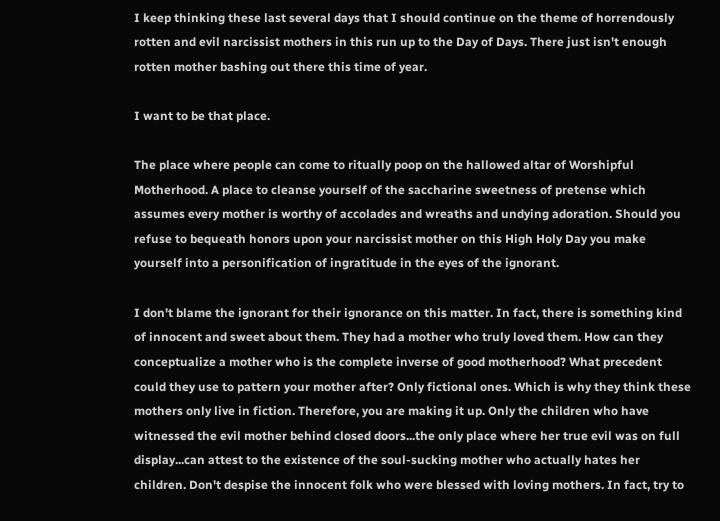I keep thinking these last several days that I should continue on the theme of horrendously rotten and evil narcissist mothers in this run up to the Day of Days. There just isn't enough rotten mother bashing out there this time of year.

I want to be that place.

The place where people can come to ritually poop on the hallowed altar of Worshipful Motherhood. A place to cleanse yourself of the saccharine sweetness of pretense which assumes every mother is worthy of accolades and wreaths and undying adoration. Should you refuse to bequeath honors upon your narcissist mother on this High Holy Day you make yourself into a personification of ingratitude in the eyes of the ignorant.

I don't blame the ignorant for their ignorance on this matter. In fact, there is something kind of innocent and sweet about them. They had a mother who truly loved them. How can they conceptualize a mother who is the complete inverse of good motherhood? What precedent could they use to pattern your mother after? Only fictional ones. Which is why they think these mothers only live in fiction. Therefore, you are making it up. Only the children who have witnessed the evil mother behind closed doors...the only place where her true evil was on full display...can attest to the existence of the soul-sucking mother who actually hates her children. Don't despise the innocent folk who were blessed with loving mothers. In fact, try to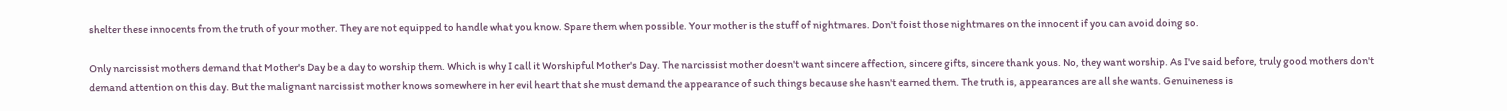shelter these innocents from the truth of your mother. They are not equipped to handle what you know. Spare them when possible. Your mother is the stuff of nightmares. Don't foist those nightmares on the innocent if you can avoid doing so.

Only narcissist mothers demand that Mother's Day be a day to worship them. Which is why I call it Worshipful Mother's Day. The narcissist mother doesn't want sincere affection, sincere gifts, sincere thank yous. No, they want worship. As I've said before, truly good mothers don't demand attention on this day. But the malignant narcissist mother knows somewhere in her evil heart that she must demand the appearance of such things because she hasn't earned them. The truth is, appearances are all she wants. Genuineness is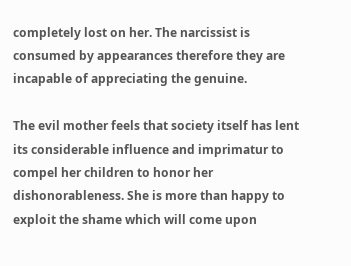completely lost on her. The narcissist is consumed by appearances therefore they are incapable of appreciating the genuine.

The evil mother feels that society itself has lent its considerable influence and imprimatur to compel her children to honor her dishonorableness. She is more than happy to exploit the shame which will come upon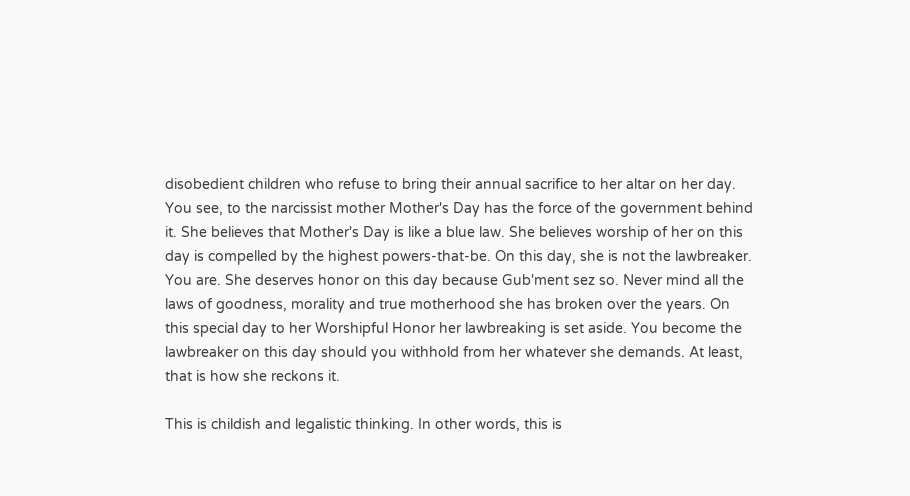disobedient children who refuse to bring their annual sacrifice to her altar on her day. You see, to the narcissist mother Mother's Day has the force of the government behind it. She believes that Mother's Day is like a blue law. She believes worship of her on this day is compelled by the highest powers-that-be. On this day, she is not the lawbreaker. You are. She deserves honor on this day because Gub'ment sez so. Never mind all the laws of goodness, morality and true motherhood she has broken over the years. On this special day to her Worshipful Honor her lawbreaking is set aside. You become the lawbreaker on this day should you withhold from her whatever she demands. At least, that is how she reckons it.

This is childish and legalistic thinking. In other words, this is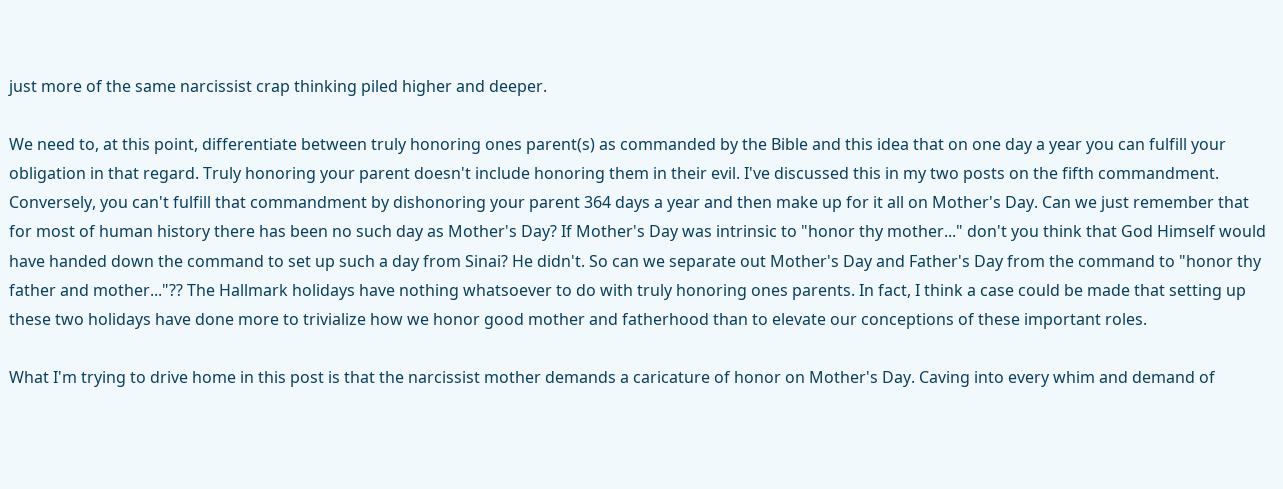just more of the same narcissist crap thinking piled higher and deeper.

We need to, at this point, differentiate between truly honoring ones parent(s) as commanded by the Bible and this idea that on one day a year you can fulfill your obligation in that regard. Truly honoring your parent doesn't include honoring them in their evil. I've discussed this in my two posts on the fifth commandment. Conversely, you can't fulfill that commandment by dishonoring your parent 364 days a year and then make up for it all on Mother's Day. Can we just remember that for most of human history there has been no such day as Mother's Day? If Mother's Day was intrinsic to "honor thy mother..." don't you think that God Himself would have handed down the command to set up such a day from Sinai? He didn't. So can we separate out Mother's Day and Father's Day from the command to "honor thy father and mother..."?? The Hallmark holidays have nothing whatsoever to do with truly honoring ones parents. In fact, I think a case could be made that setting up these two holidays have done more to trivialize how we honor good mother and fatherhood than to elevate our conceptions of these important roles.

What I'm trying to drive home in this post is that the narcissist mother demands a caricature of honor on Mother's Day. Caving into every whim and demand of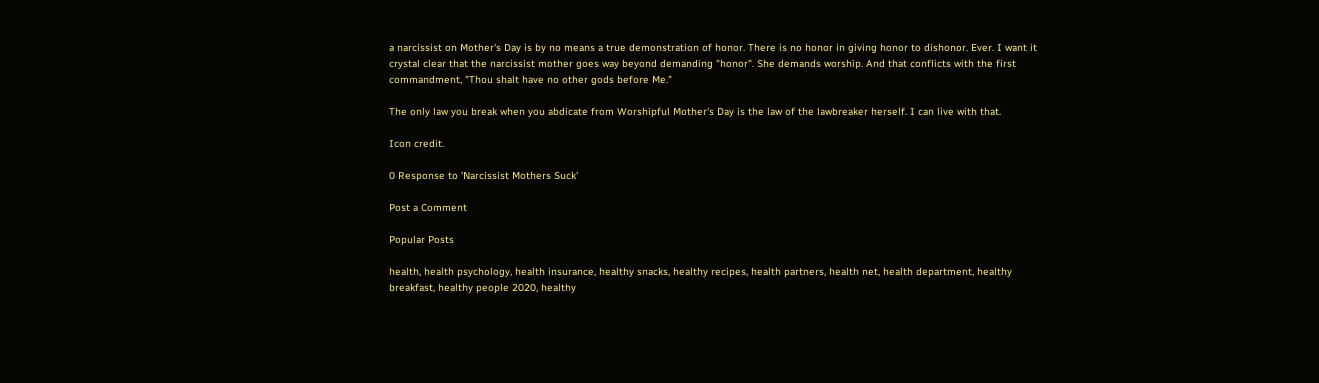a narcissist on Mother's Day is by no means a true demonstration of honor. There is no honor in giving honor to dishonor. Ever. I want it crystal clear that the narcissist mother goes way beyond demanding "honor". She demands worship. And that conflicts with the first commandment, "Thou shalt have no other gods before Me."

The only law you break when you abdicate from Worshipful Mother's Day is the law of the lawbreaker herself. I can live with that.

Icon credit.

0 Response to 'Narcissist Mothers Suck'

Post a Comment

Popular Posts

health, health psychology, health insurance, healthy snacks, healthy recipes, health partners, health net, health department, healthy breakfast, healthy people 2020, healthy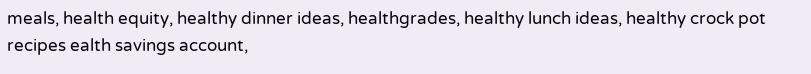meals, health equity, healthy dinner ideas, healthgrades, healthy lunch ideas, healthy crock pot recipes ealth savings account,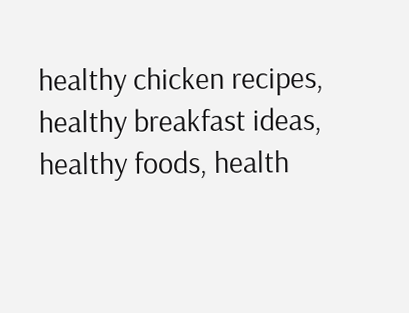healthy chicken recipes, healthy breakfast ideas, healthy foods, health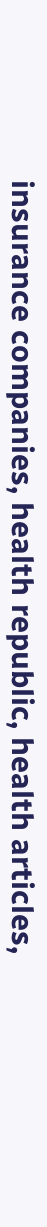insurance companies, health republic, health articles,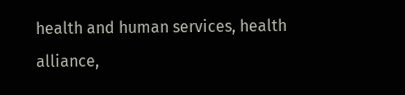health and human services, health alliance,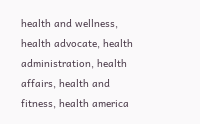health and wellness, health advocate, health administration, health affairs, health and fitness, health america